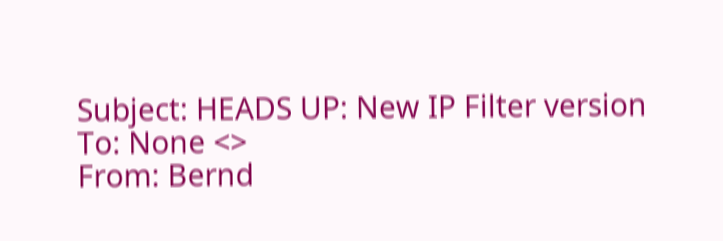Subject: HEADS UP: New IP Filter version
To: None <>
From: Bernd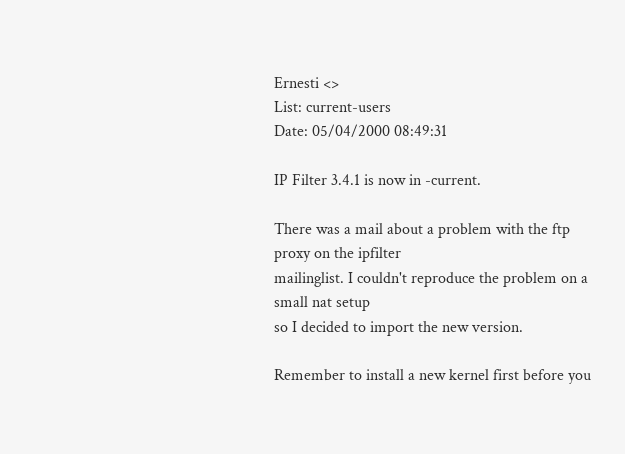Ernesti <>
List: current-users
Date: 05/04/2000 08:49:31

IP Filter 3.4.1 is now in -current.

There was a mail about a problem with the ftp proxy on the ipfilter
mailinglist. I couldn't reproduce the problem on a small nat setup
so I decided to import the new version.

Remember to install a new kernel first before you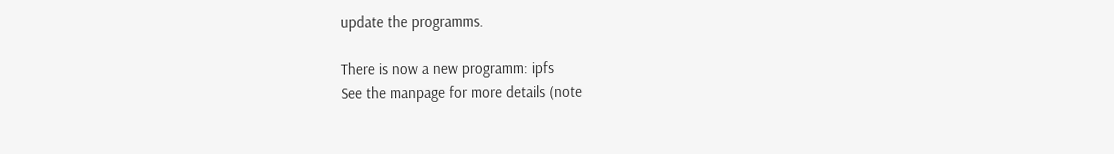update the programms.

There is now a new programm: ipfs
See the manpage for more details (note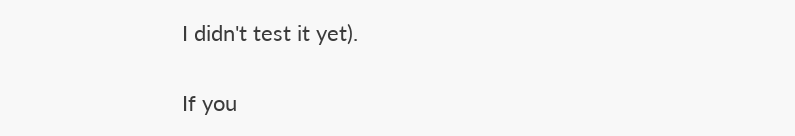I didn't test it yet).

If you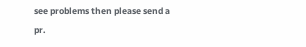see problems then please send a pr.